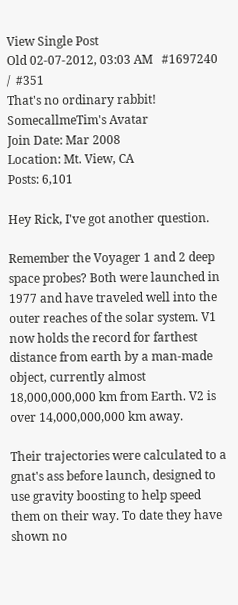View Single Post
Old 02-07-2012, 03:03 AM   #1697240  /  #351
That's no ordinary rabbit!
SomecallmeTim's Avatar
Join Date: Mar 2008
Location: Mt. View, CA
Posts: 6,101

Hey Rick, I've got another question.

Remember the Voyager 1 and 2 deep space probes? Both were launched in 1977 and have traveled well into the outer reaches of the solar system. V1 now holds the record for farthest distance from earth by a man-made object, currently almost 18,000,000,000 km from Earth. V2 is over 14,000,000,000 km away.

Their trajectories were calculated to a gnat's ass before launch, designed to use gravity boosting to help speed them on their way. To date they have shown no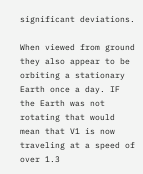significant deviations.

When viewed from ground they also appear to be orbiting a stationary Earth once a day. IF the Earth was not rotating that would mean that V1 is now traveling at a speed of over 1.3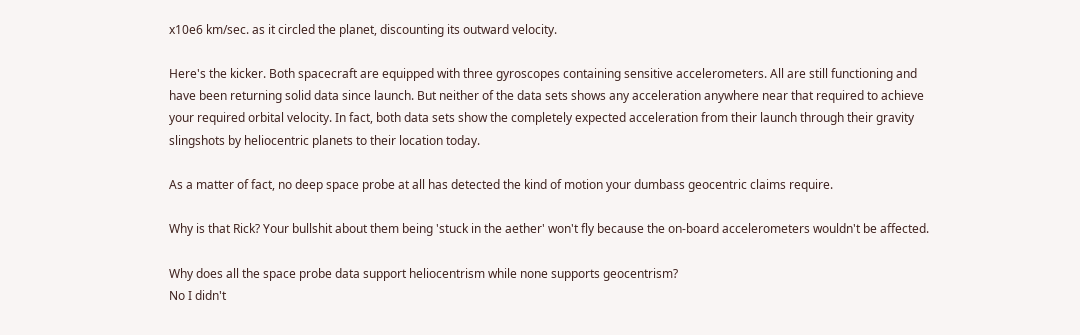x10e6 km/sec. as it circled the planet, discounting its outward velocity.

Here's the kicker. Both spacecraft are equipped with three gyroscopes containing sensitive accelerometers. All are still functioning and have been returning solid data since launch. But neither of the data sets shows any acceleration anywhere near that required to achieve your required orbital velocity. In fact, both data sets show the completely expected acceleration from their launch through their gravity slingshots by heliocentric planets to their location today.

As a matter of fact, no deep space probe at all has detected the kind of motion your dumbass geocentric claims require.

Why is that Rick? Your bullshit about them being 'stuck in the aether' won't fly because the on-board accelerometers wouldn't be affected.

Why does all the space probe data support heliocentrism while none supports geocentrism?
No I didn't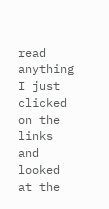read anything I just clicked on the links and looked at the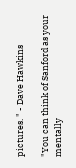pictures. " - Dave Hawkins

"You can think of Sanford as your mentally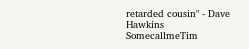retarded cousin" - Dave Hawkins
SomecallmeTim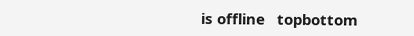is offline   topbottom